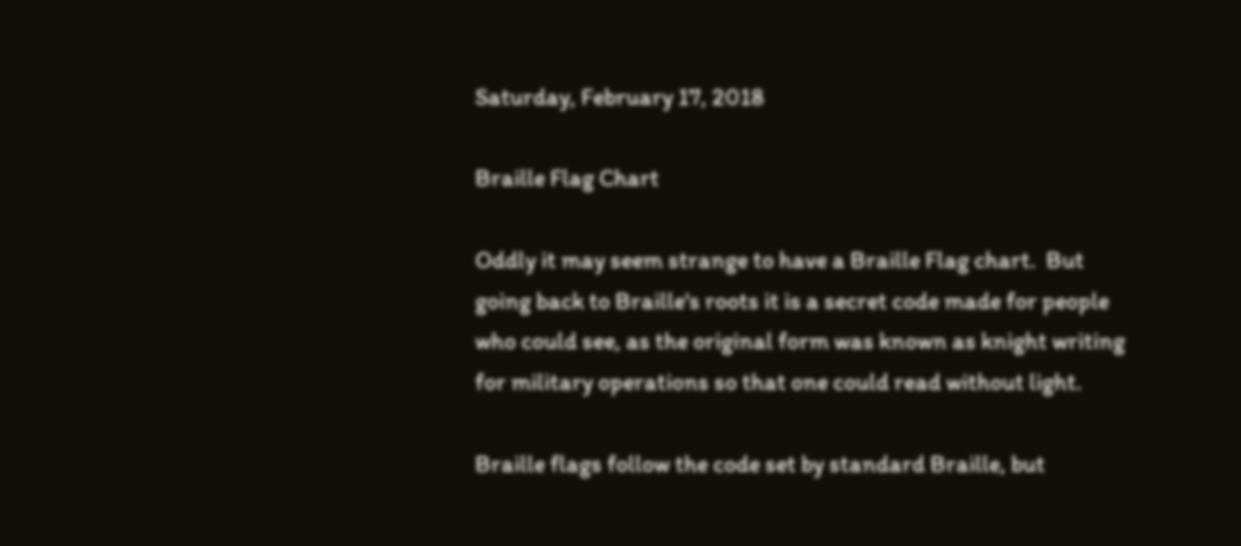Saturday, February 17, 2018

Braille Flag Chart

Oddly it may seem strange to have a Braille Flag chart.  But going back to Braille's roots it is a secret code made for people who could see, as the original form was known as knight writing for military operations so that one could read without light.

Braille flags follow the code set by standard Braille, but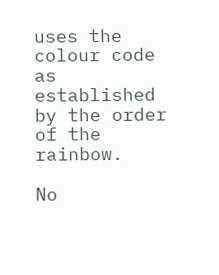uses the colour code as established by the order of the rainbow.

No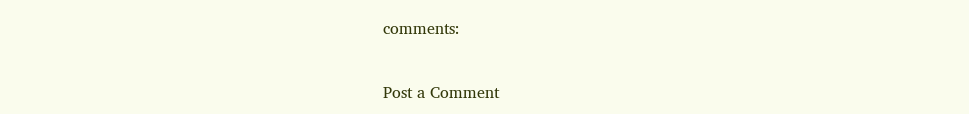comments:

Post a Comment